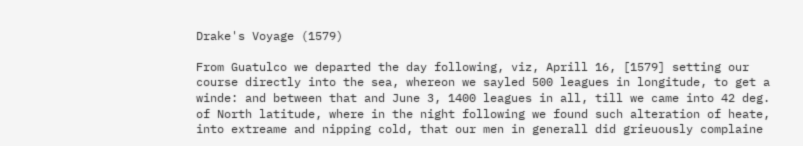Drake's Voyage (1579)

From Guatulco we departed the day following, viz, Aprill 16, [1579] setting our course directly into the sea, whereon we sayled 500 leagues in longitude, to get a winde: and between that and June 3, 1400 leagues in all, till we came into 42 deg. of North latitude, where in the night following we found such alteration of heate, into extreame and nipping cold, that our men in generall did grieuously complaine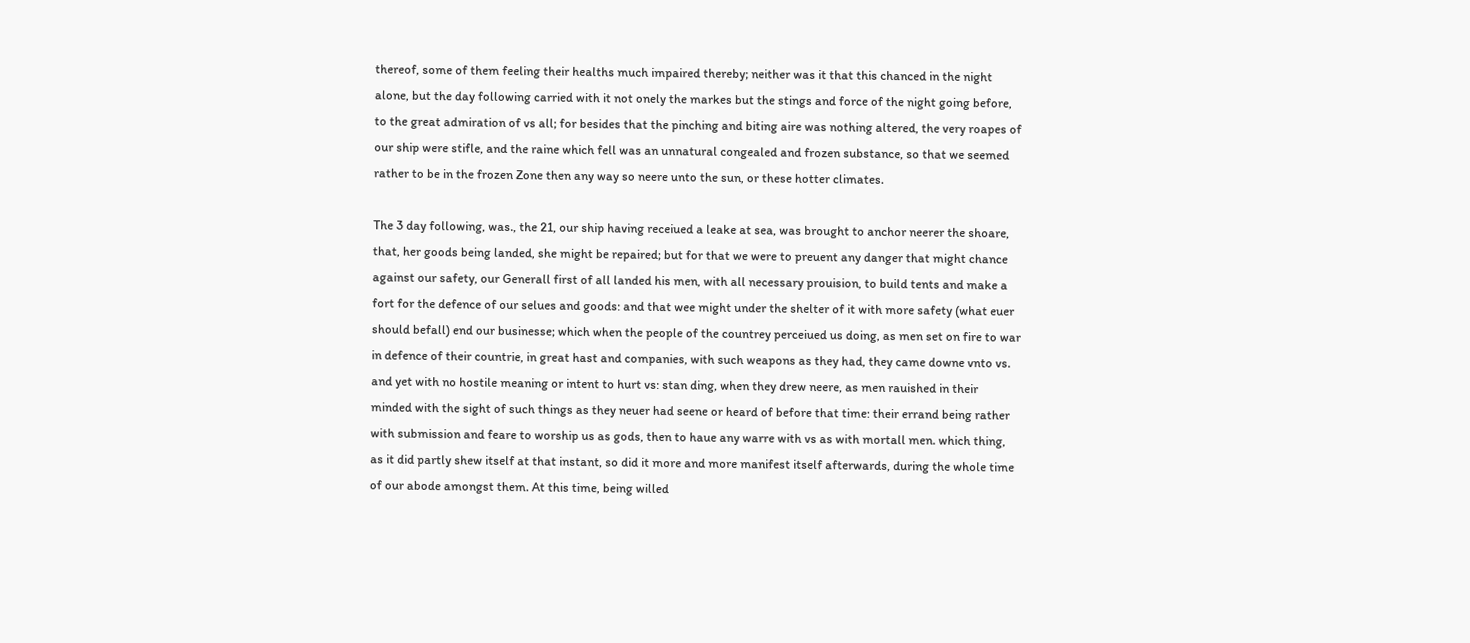thereof, some of them feeling their healths much impaired thereby; neither was it that this chanced in the night alone, but the day following carried with it not onely the markes but the stings and force of the night going before, to the great admiration of vs all; for besides that the pinching and biting aire was nothing altered, the very roapes of our ship were stifle, and the raine which fell was an unnatural congealed and frozen substance, so that we seemed rather to be in the frozen Zone then any way so neere unto the sun, or these hotter climates.

The 3 day following, was., the 21, our ship having receiued a leake at sea, was brought to anchor neerer the shoare, that, her goods being landed, she might be repaired; but for that we were to preuent any danger that might chance against our safety, our Generall first of all landed his men, with all necessary prouision, to build tents and make a fort for the defence of our selues and goods: and that wee might under the shelter of it with more safety (what euer should befall) end our businesse; which when the people of the countrey perceiued us doing, as men set on fire to war in defence of their countrie, in great hast and companies, with such weapons as they had, they came downe vnto vs. and yet with no hostile meaning or intent to hurt vs: stan ding, when they drew neere, as men rauished in their minded with the sight of such things as they neuer had seene or heard of before that time: their errand being rather with submission and feare to worship us as gods, then to haue any warre with vs as with mortall men. which thing, as it did partly shew itself at that instant, so did it more and more manifest itself afterwards, during the whole time of our abode amongst them. At this time, being willed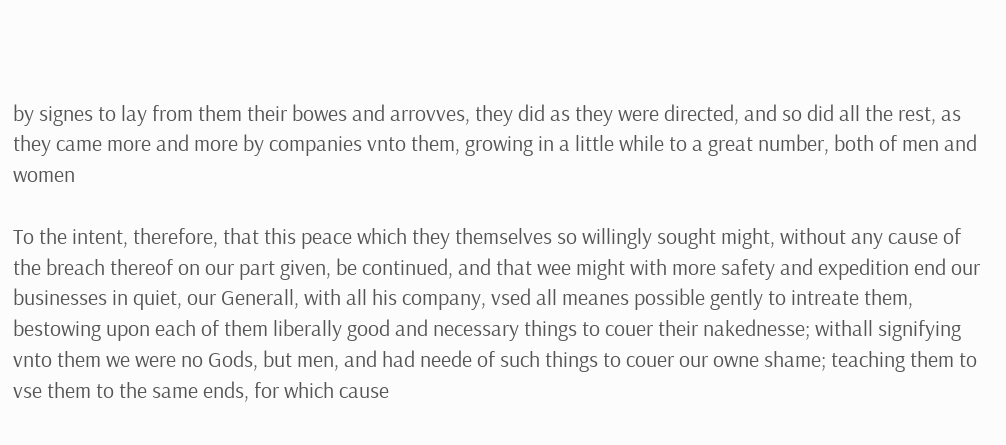by signes to lay from them their bowes and arrovves, they did as they were directed, and so did all the rest, as they came more and more by companies vnto them, growing in a little while to a great number, both of men and women

To the intent, therefore, that this peace which they themselves so willingly sought might, without any cause of the breach thereof on our part given, be continued, and that wee might with more safety and expedition end our businesses in quiet, our Generall, with all his company, vsed all meanes possible gently to intreate them, bestowing upon each of them liberally good and necessary things to couer their nakednesse; withall signifying vnto them we were no Gods, but men, and had neede of such things to couer our owne shame; teaching them to vse them to the same ends, for which cause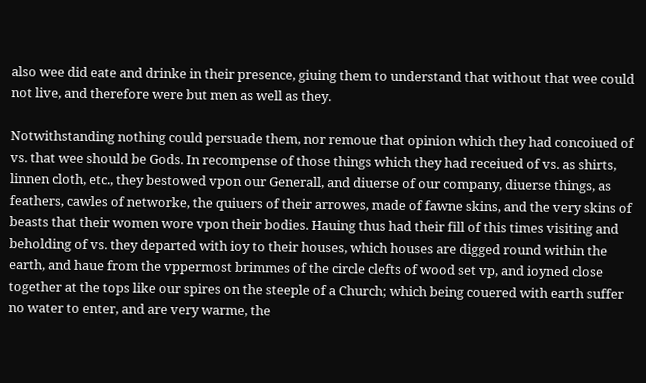also wee did eate and drinke in their presence, giuing them to understand that without that wee could not live, and therefore were but men as well as they.

Notwithstanding nothing could persuade them, nor remoue that opinion which they had concoiued of vs. that wee should be Gods. In recompense of those things which they had receiued of vs. as shirts, linnen cloth, etc., they bestowed vpon our Generall, and diuerse of our company, diuerse things, as feathers, cawles of networke, the quiuers of their arrowes, made of fawne skins, and the very skins of beasts that their women wore vpon their bodies. Hauing thus had their fill of this times visiting and beholding of vs. they departed with ioy to their houses, which houses are digged round within the earth, and haue from the vppermost brimmes of the circle clefts of wood set vp, and ioyned close together at the tops like our spires on the steeple of a Church; which being couered with earth suffer no water to enter, and are very warme, the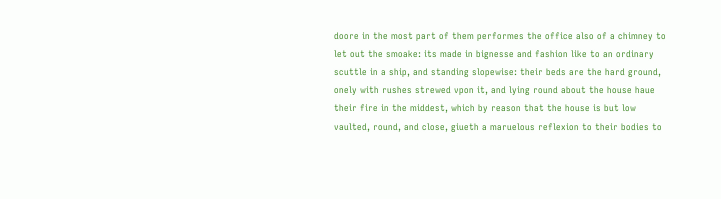doore in the most part of them performes the office also of a chimney to let out the smoake: its made in bignesse and fashion like to an ordinary scuttle in a ship, and standing slopewise: their beds are the hard ground, onely with rushes strewed vpon it, and lying round about the house haue their fire in the middest, which by reason that the house is but low vaulted, round, and close, giueth a maruelous reflexion to their bodies to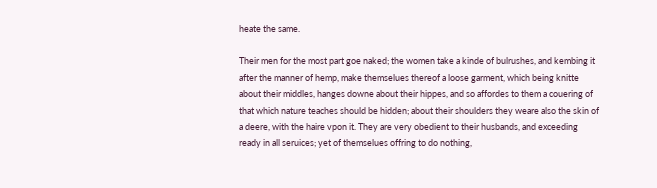heate the same.

Their men for the most part goe naked; the women take a kinde of bulrushes, and kembing it after the manner of hemp, make themselues thereof a loose garment, which being knitte about their middles, hanges downe about their hippes, and so affordes to them a couering of that which nature teaches should be hidden; about their shoulders they weare also the skin of a deere, with the haire vpon it. They are very obedient to their husbands, and exceeding ready in all seruices; yet of themselues offring to do nothing,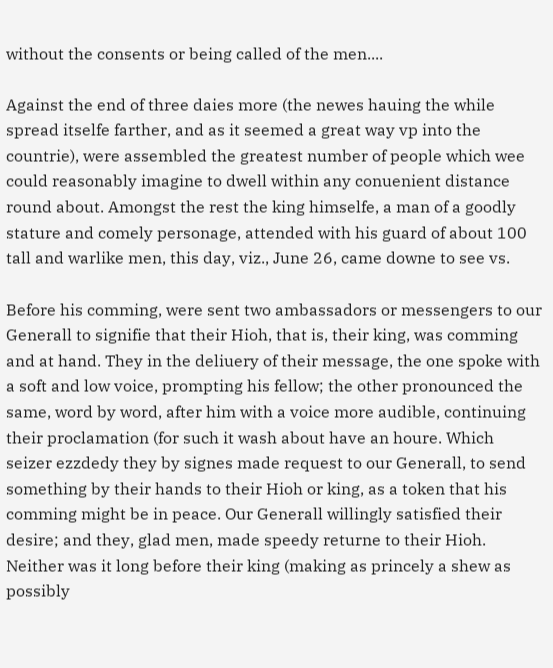without the consents or being called of the men....

Against the end of three daies more (the newes hauing the while spread itselfe farther, and as it seemed a great way vp into the countrie), were assembled the greatest number of people which wee could reasonably imagine to dwell within any conuenient distance round about. Amongst the rest the king himselfe, a man of a goodly stature and comely personage, attended with his guard of about 100 tall and warlike men, this day, viz., June 26, came downe to see vs.

Before his comming, were sent two ambassadors or messengers to our Generall to signifie that their Hioh, that is, their king, was comming and at hand. They in the deliuery of their message, the one spoke with a soft and low voice, prompting his fellow; the other pronounced the same, word by word, after him with a voice more audible, continuing their proclamation (for such it wash about have an houre. Which seizer ezzdedy they by signes made request to our Generall, to send something by their hands to their Hioh or king, as a token that his comming might be in peace. Our Generall willingly satisfied their desire; and they, glad men, made speedy returne to their Hioh. Neither was it long before their king (making as princely a shew as possibly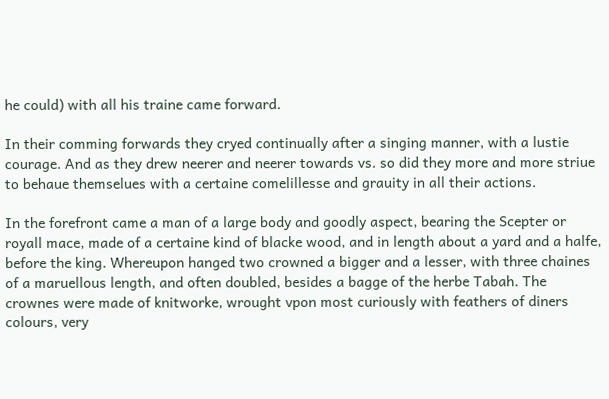he could) with all his traine came forward.

In their comming forwards they cryed continually after a singing manner, with a lustie courage. And as they drew neerer and neerer towards vs. so did they more and more striue to behaue themselues with a certaine comelillesse and grauity in all their actions.

In the forefront came a man of a large body and goodly aspect, bearing the Scepter or royall mace, made of a certaine kind of blacke wood, and in length about a yard and a halfe, before the king. Whereupon hanged two crowned a bigger and a lesser, with three chaines of a maruellous length, and often doubled, besides a bagge of the herbe Tabah. The crownes were made of knitworke, wrought vpon most curiously with feathers of diners colours, very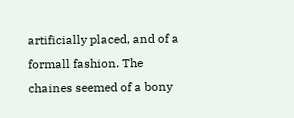artificially placed, and of a formall fashion. The chaines seemed of a bony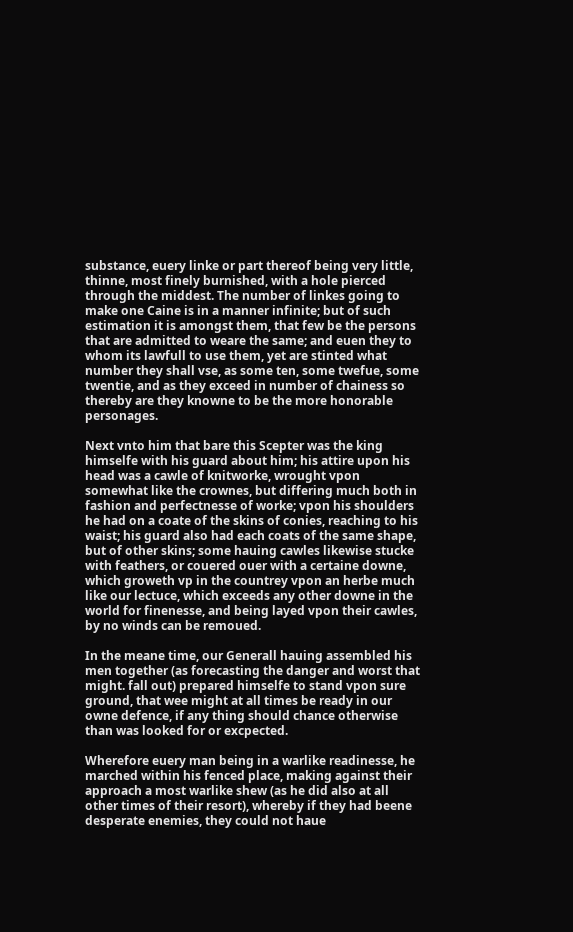substance, euery linke or part thereof being very little, thinne, most finely burnished, with a hole pierced through the middest. The number of linkes going to make one Caine is in a manner infinite; but of such estimation it is amongst them, that few be the persons that are admitted to weare the same; and euen they to whom its lawfull to use them, yet are stinted what number they shall vse, as some ten, some twefue, some twentie, and as they exceed in number of chainess so thereby are they knowne to be the more honorable personages.

Next vnto him that bare this Scepter was the king himselfe with his guard about him; his attire upon his head was a cawle of knitworke, wrought vpon somewhat like the crownes, but differing much both in fashion and perfectnesse of worke; vpon his shoulders he had on a coate of the skins of conies, reaching to his waist; his guard also had each coats of the same shape, but of other skins; some hauing cawles likewise stucke with feathers, or couered ouer with a certaine downe, which groweth vp in the countrey vpon an herbe much like our lectuce, which exceeds any other downe in the world for finenesse, and being layed vpon their cawles, by no winds can be remoued.

In the meane time, our Generall hauing assembled his men together (as forecasting the danger and worst that might. fall out) prepared himselfe to stand vpon sure ground, that wee might at all times be ready in our owne defence, if any thing should chance otherwise than was looked for or excpected.

Wherefore euery man being in a warlike readinesse, he marched within his fenced place, making against their approach a most warlike shew (as he did also at all other times of their resort), whereby if they had beene desperate enemies, they could not haue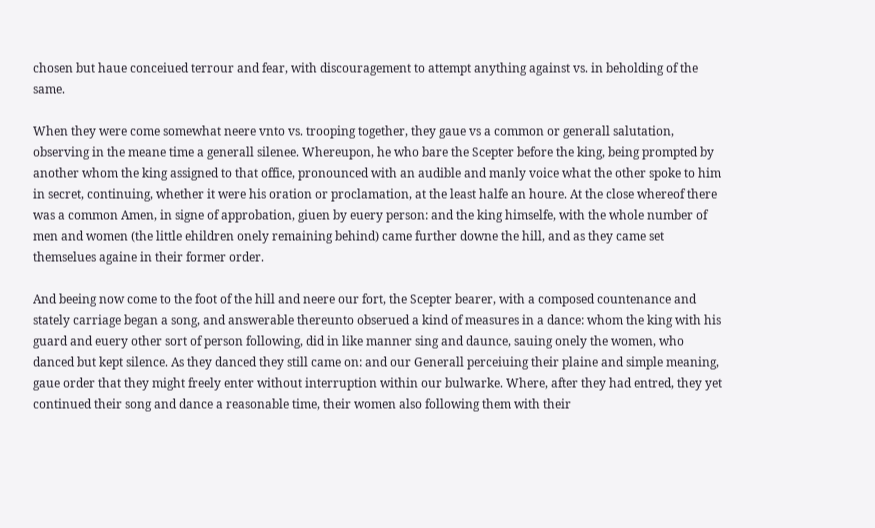chosen but haue conceiued terrour and fear, with discouragement to attempt anything against vs. in beholding of the same.

When they were come somewhat neere vnto vs. trooping together, they gaue vs a common or generall salutation, observing in the meane time a generall silenee. Whereupon, he who bare the Scepter before the king, being prompted by another whom the king assigned to that office, pronounced with an audible and manly voice what the other spoke to him in secret, continuing, whether it were his oration or proclamation, at the least halfe an houre. At the close whereof there was a common Amen, in signe of approbation, giuen by euery person: and the king himselfe, with the whole number of men and women (the little ehildren onely remaining behind) came further downe the hill, and as they came set themselues againe in their former order.

And beeing now come to the foot of the hill and neere our fort, the Scepter bearer, with a composed countenance and stately carriage began a song, and answerable thereunto obserued a kind of measures in a dance: whom the king with his guard and euery other sort of person following, did in like manner sing and daunce, sauing onely the women, who danced but kept silence. As they danced they still came on: and our Generall perceiuing their plaine and simple meaning, gaue order that they might freely enter without interruption within our bulwarke. Where, after they had entred, they yet continued their song and dance a reasonable time, their women also following them with their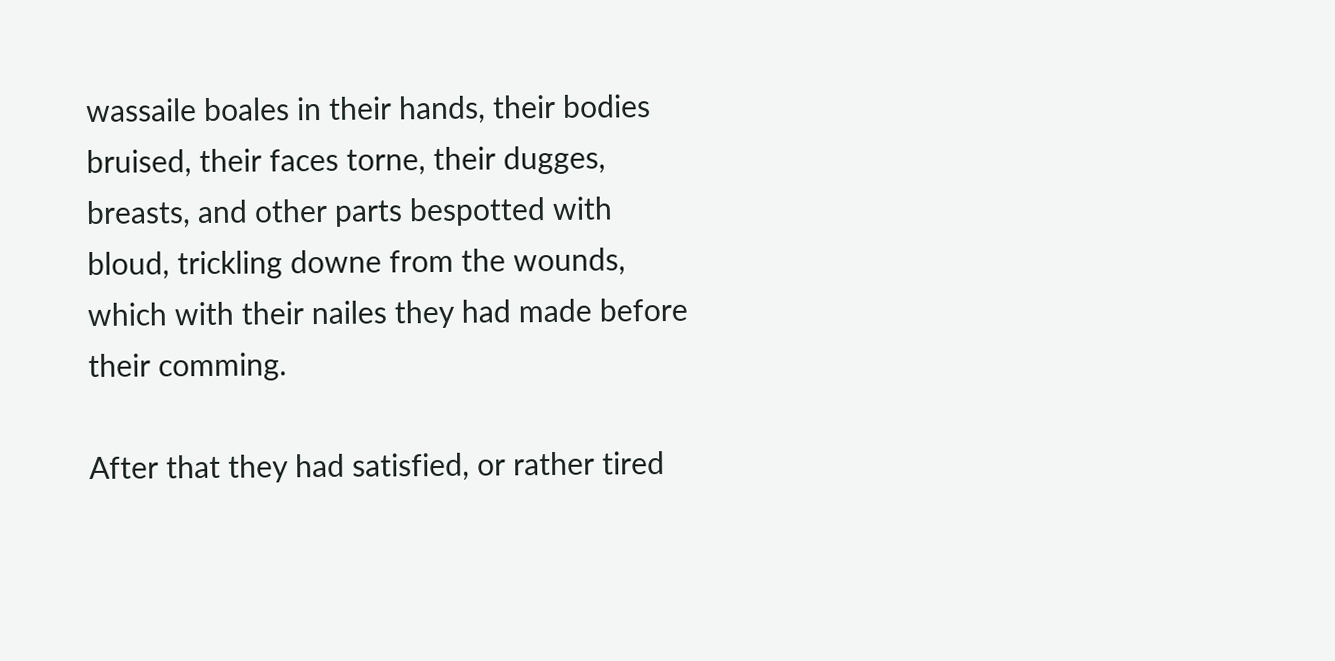wassaile boales in their hands, their bodies bruised, their faces torne, their dugges, breasts, and other parts bespotted with bloud, trickling downe from the wounds, which with their nailes they had made before their comming.

After that they had satisfied, or rather tired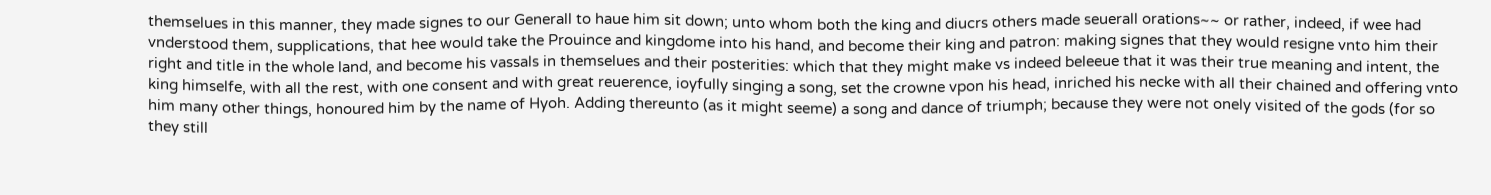themselues in this manner, they made signes to our Generall to haue him sit down; unto whom both the king and diucrs others made seuerall orations~~ or rather, indeed, if wee had vnderstood them, supplications, that hee would take the Prouince and kingdome into his hand, and become their king and patron: making signes that they would resigne vnto him their right and title in the whole land, and become his vassals in themselues and their posterities: which that they might make vs indeed beleeue that it was their true meaning and intent, the king himselfe, with all the rest, with one consent and with great reuerence, ioyfully singing a song, set the crowne vpon his head, inriched his necke with all their chained and offering vnto him many other things, honoured him by the name of Hyoh. Adding thereunto (as it might seeme) a song and dance of triumph; because they were not onely visited of the gods (for so they still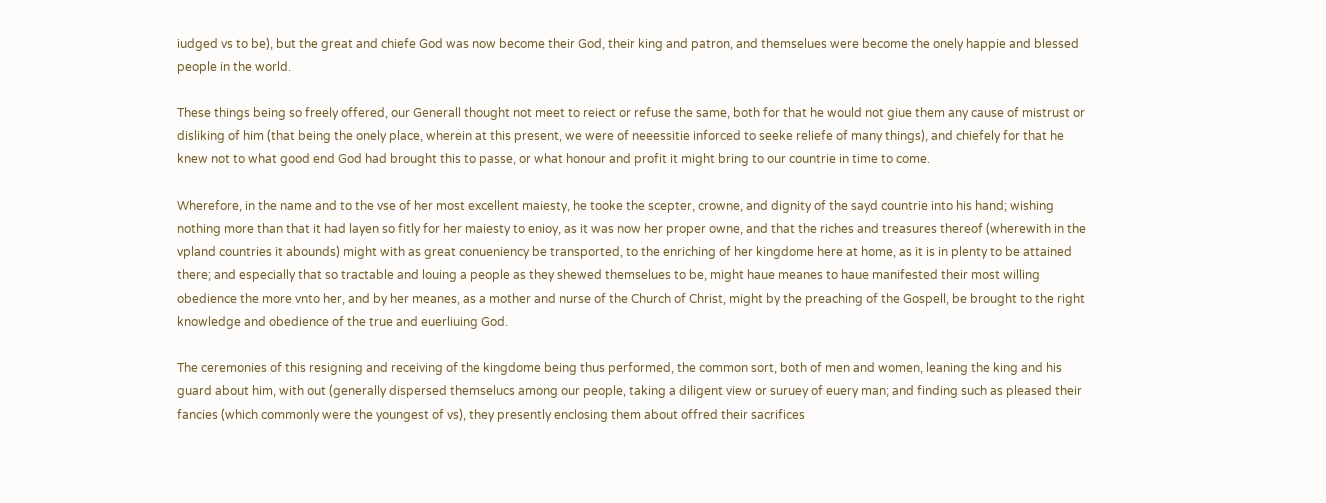iudged vs to be), but the great and chiefe God was now become their God, their king and patron, and themselues were become the onely happie and blessed people in the world.

These things being so freely offered, our Generall thought not meet to reiect or refuse the same, both for that he would not giue them any cause of mistrust or disliking of him (that being the onely place, wherein at this present, we were of neeessitie inforced to seeke reliefe of many things), and chiefely for that he knew not to what good end God had brought this to passe, or what honour and profit it might bring to our countrie in time to come.

Wherefore, in the name and to the vse of her most excellent maiesty, he tooke the scepter, crowne, and dignity of the sayd countrie into his hand; wishing nothing more than that it had layen so fitly for her maiesty to enioy, as it was now her proper owne, and that the riches and treasures thereof (wherewith in the vpland countries it abounds) might with as great conueniency be transported, to the enriching of her kingdome here at home, as it is in plenty to be attained there; and especially that so tractable and louing a people as they shewed themselues to be, might haue meanes to haue manifested their most willing obedience the more vnto her, and by her meanes, as a mother and nurse of the Church of Christ, might by the preaching of the Gospell, be brought to the right knowledge and obedience of the true and euerliuing God.

The ceremonies of this resigning and receiving of the kingdome being thus performed, the common sort, both of men and women, leaning the king and his guard about him, with out (generally dispersed themselucs among our people, taking a diligent view or suruey of euery man; and finding such as pleased their fancies (which commonly were the youngest of vs), they presently enclosing them about offred their sacrifices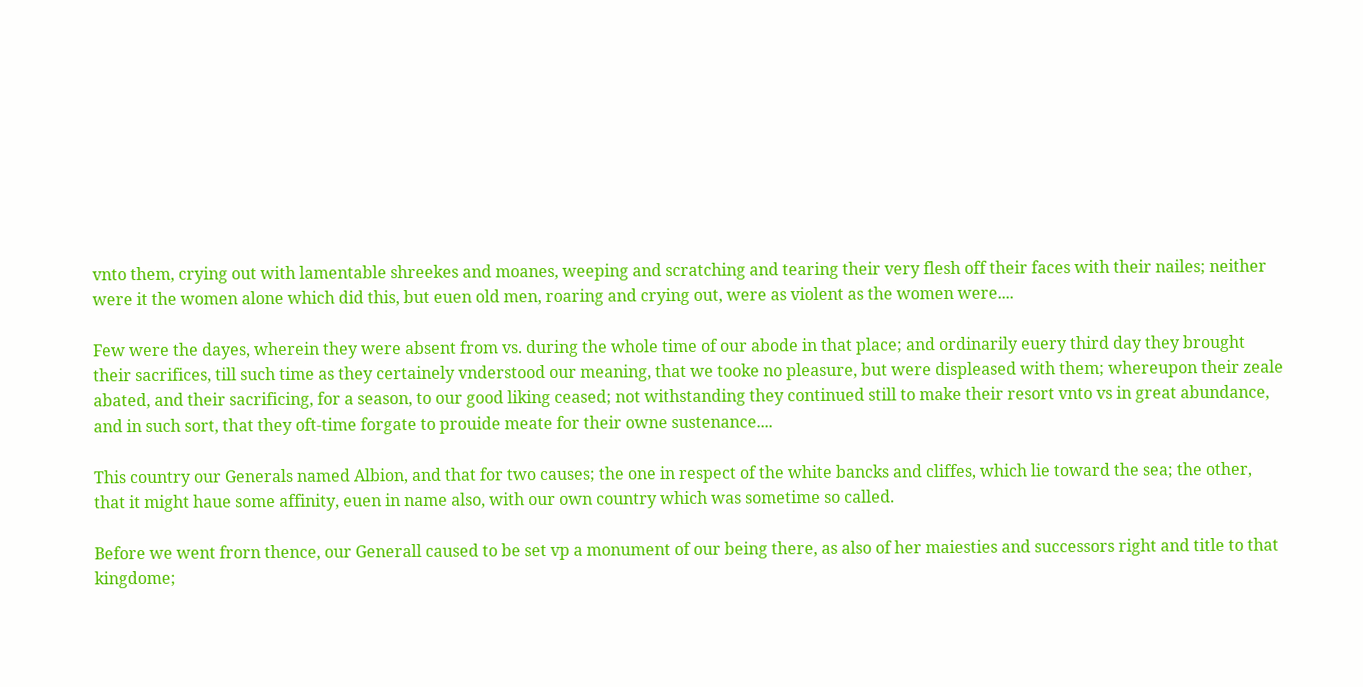vnto them, crying out with lamentable shreekes and moanes, weeping and scratching and tearing their very flesh off their faces with their nailes; neither were it the women alone which did this, but euen old men, roaring and crying out, were as violent as the women were....

Few were the dayes, wherein they were absent from vs. during the whole time of our abode in that place; and ordinarily euery third day they brought their sacrifices, till such time as they certainely vnderstood our meaning, that we tooke no pleasure, but were displeased with them; whereupon their zeale abated, and their sacrificing, for a season, to our good liking ceased; not withstanding they continued still to make their resort vnto vs in great abundance, and in such sort, that they oft-time forgate to prouide meate for their owne sustenance....

This country our Generals named Albion, and that for two causes; the one in respect of the white bancks and cliffes, which lie toward the sea; the other, that it might haue some affinity, euen in name also, with our own country which was sometime so called.

Before we went frorn thence, our Generall caused to be set vp a monument of our being there, as also of her maiesties and successors right and title to that kingdome;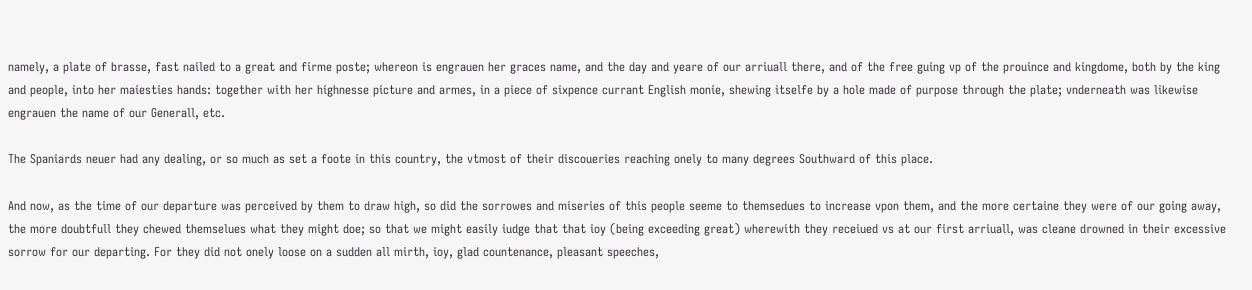namely, a plate of brasse, fast nailed to a great and firme poste; whereon is engrauen her graces name, and the day and yeare of our arriuall there, and of the free guing vp of the prouince and kingdome, both by the king and people, into her maiesties hands: together with her highnesse picture and armes, in a piece of sixpence currant English monie, shewing itselfe by a hole made of purpose through the plate; vnderneath was likewise engrauen the name of our Generall, etc.

The Spaniards neuer had any dealing, or so much as set a foote in this country, the vtmost of their discoueries reaching onely to many degrees Southward of this place.

And now, as the time of our departure was perceived by them to draw high, so did the sorrowes and miseries of this people seeme to themsedues to increase vpon them, and the more certaine they were of our going away, the more doubtfull they chewed themselues what they might doe; so that we might easily iudge that that ioy (being exceeding great) wherewith they receiued vs at our first arriuall, was cleane drowned in their excessive sorrow for our departing. For they did not onely loose on a sudden all mirth, ioy, glad countenance, pleasant speeches,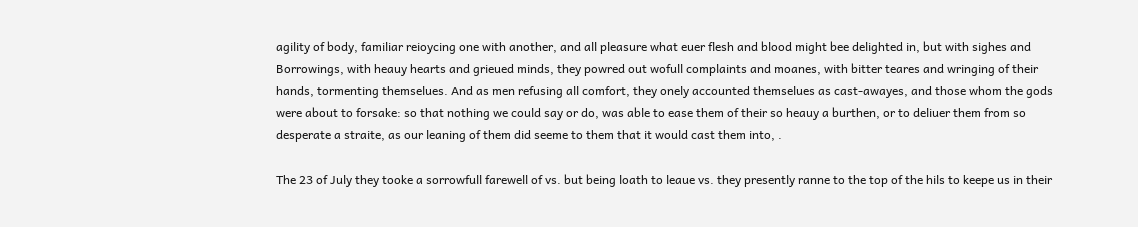agility of body, familiar reioycing one with another, and all pleasure what euer flesh and blood might bee delighted in, but with sighes and Borrowings, with heauy hearts and grieued minds, they powred out wofull complaints and moanes, with bitter teares and wringing of their hands, tormenting themselues. And as men refusing all comfort, they onely accounted themselues as cast-awayes, and those whom the gods were about to forsake: so that nothing we could say or do, was able to ease them of their so heauy a burthen, or to deliuer them from so desperate a straite, as our leaning of them did seeme to them that it would cast them into, .

The 23 of July they tooke a sorrowfull farewell of vs. but being loath to leaue vs. they presently ranne to the top of the hils to keepe us in their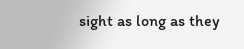sight as long as they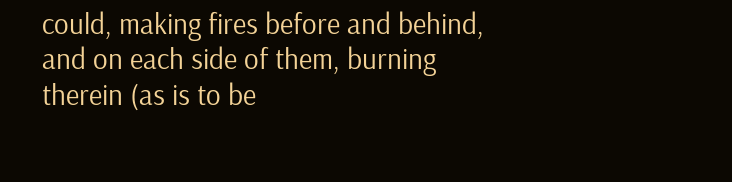could, making fires before and behind, and on each side of them, burning therein (as is to be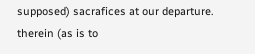supposed) sacrafices at our departure. therein (as is to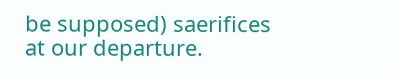be supposed) saerifices at our departure.